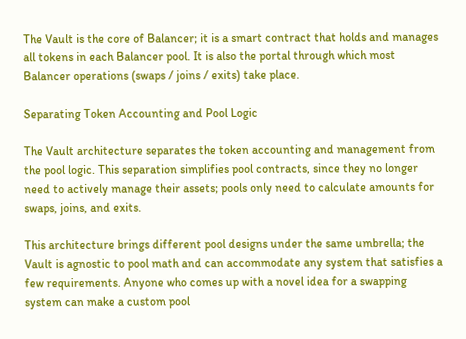The Vault is the core of Balancer; it is a smart contract that holds and manages all tokens in each Balancer pool. It is also the portal through which most Balancer operations (swaps / joins / exits) take place.

Separating Token Accounting and Pool Logic

The Vault architecture separates the token accounting and management from the pool logic. This separation simplifies pool contracts, since they no longer need to actively manage their assets; pools only need to calculate amounts for swaps, joins, and exits.

This architecture brings different pool designs under the same umbrella; the Vault is agnostic to pool math and can accommodate any system that satisfies a few requirements. Anyone who comes up with a novel idea for a swapping system can make a custom pool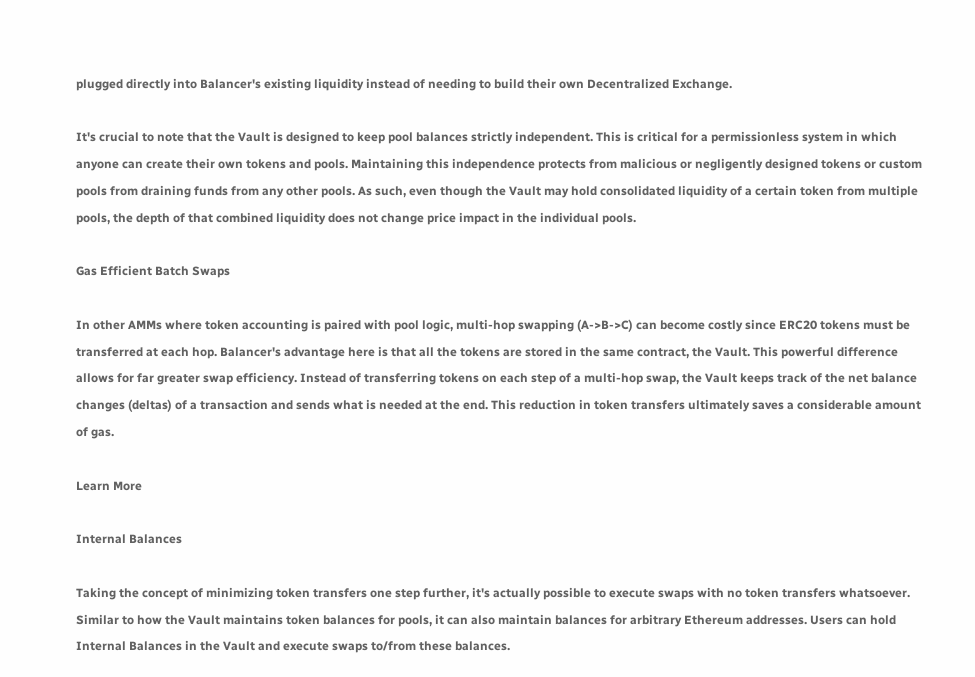plugged directly into Balancer's existing liquidity instead of needing to build their own Decentralized Exchange.

It's crucial to note that the Vault is designed to keep pool balances strictly independent. This is critical for a permissionless system in which anyone can create their own tokens and pools. Maintaining this independence protects from malicious or negligently designed tokens or custom pools from draining funds from any other pools. As such, even though the Vault may hold consolidated liquidity of a certain token from multiple pools, the depth of that combined liquidity does not change price impact in the individual pools.

Gas Efficient Batch Swaps

In other AMMs where token accounting is paired with pool logic, multi-hop swapping (A->B->C) can become costly since ERC20 tokens must be transferred at each hop. Balancer's advantage here is that all the tokens are stored in the same contract, the Vault. This powerful difference allows for far greater swap efficiency. Instead of transferring tokens on each step of a multi-hop swap, the Vault keeps track of the net balance changes (deltas) of a transaction and sends what is needed at the end. This reduction in token transfers ultimately saves a considerable amount of gas.

Learn More

Internal Balances

Taking the concept of minimizing token transfers one step further, it's actually possible to execute swaps with no token transfers whatsoever. Similar to how the Vault maintains token balances for pools, it can also maintain balances for arbitrary Ethereum addresses. Users can hold Internal Balances in the Vault and execute swaps to/from these balances.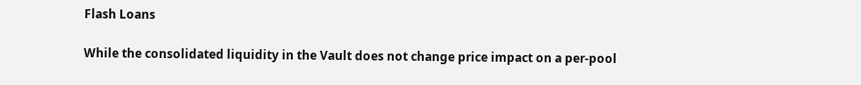Flash Loans

While the consolidated liquidity in the Vault does not change price impact on a per-pool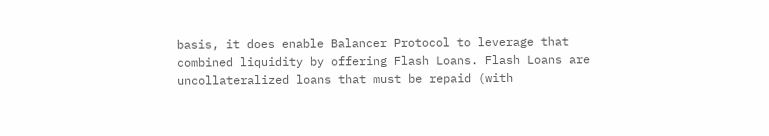basis, it does enable Balancer Protocol to leverage that combined liquidity by offering Flash Loans. Flash Loans are uncollateralized loans that must be repaid (with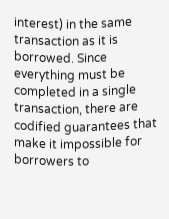interest) in the same transaction as it is borrowed. Since everything must be completed in a single transaction, there are codified guarantees that make it impossible for borrowers to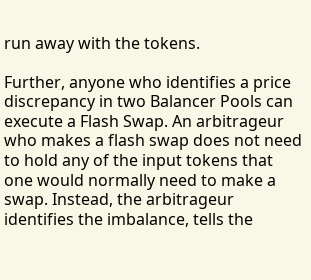run away with the tokens.

Further, anyone who identifies a price discrepancy in two Balancer Pools can execute a Flash Swap. An arbitrageur who makes a flash swap does not need to hold any of the input tokens that one would normally need to make a swap. Instead, the arbitrageur identifies the imbalance, tells the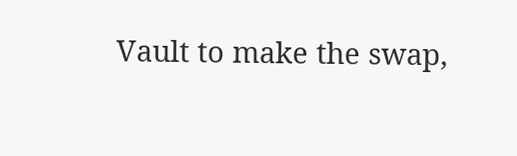Vault to make the swap,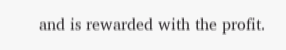and is rewarded with the profit.